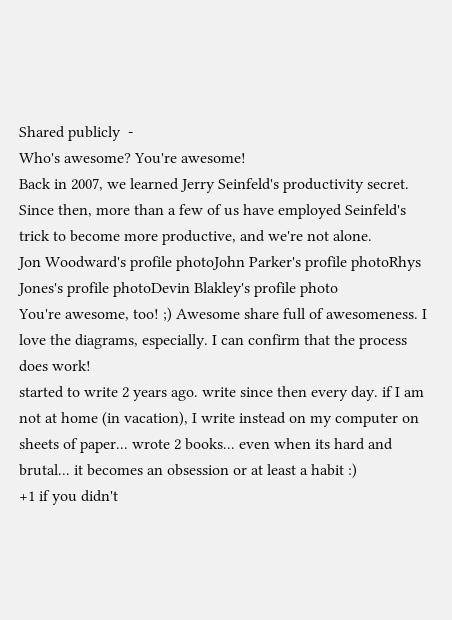Shared publicly  -
Who's awesome? You're awesome!
Back in 2007, we learned Jerry Seinfeld's productivity secret. Since then, more than a few of us have employed Seinfeld's trick to become more productive, and we're not alone.
Jon Woodward's profile photoJohn Parker's profile photoRhys Jones's profile photoDevin Blakley's profile photo
You're awesome, too! ;) Awesome share full of awesomeness. I love the diagrams, especially. I can confirm that the process does work!
started to write 2 years ago. write since then every day. if I am not at home (in vacation), I write instead on my computer on sheets of paper... wrote 2 books... even when its hard and brutal... it becomes an obsession or at least a habit :)
+1 if you didn't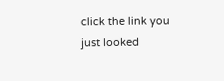click the link you just looked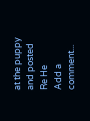at the puppy and posted
Re He
Add a comment...